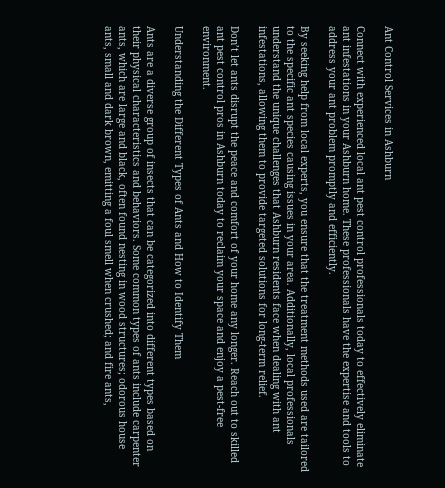Ant Control Services in Ashburn

Connect with experienced local ant pest control professionals today to effectively eliminate ant infestations in your Ashburn home. These professionals have the expertise and tools to address your ant problem promptly and efficiently.

By seeking help from local experts, you ensure that the treatment methods used are tailored to the specific ant species causing issues in your area. Additionally, local professionals understand the unique challenges that Ashburn residents face when dealing with ant infestations, allowing them to provide targeted solutions for long-term relief.

Don’t let ants disrupt the peace and comfort of your home any longer. Reach out to skilled ant pest control pros in Ashburn today to reclaim your space and enjoy a pest-free environment.

Understanding the Different Types of Ants and How to Identify Them

Ants are a diverse group of insects that can be categorized into different types based on their physical characteristics and behaviors. Some common types of ants include carpenter ants, which are large and black, often found nesting in wood structures; odorous house ants, small and dark brown, emitting a foul smell when crushed; and fire ants,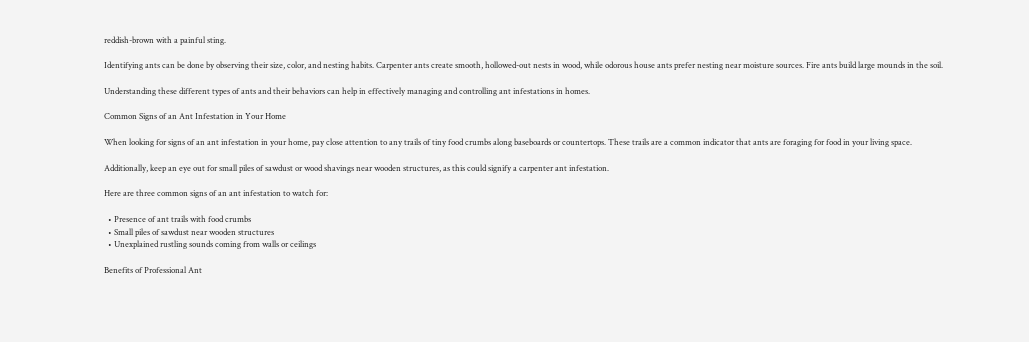reddish-brown with a painful sting.

Identifying ants can be done by observing their size, color, and nesting habits. Carpenter ants create smooth, hollowed-out nests in wood, while odorous house ants prefer nesting near moisture sources. Fire ants build large mounds in the soil.

Understanding these different types of ants and their behaviors can help in effectively managing and controlling ant infestations in homes.

Common Signs of an Ant Infestation in Your Home

When looking for signs of an ant infestation in your home, pay close attention to any trails of tiny food crumbs along baseboards or countertops. These trails are a common indicator that ants are foraging for food in your living space.

Additionally, keep an eye out for small piles of sawdust or wood shavings near wooden structures, as this could signify a carpenter ant infestation.

Here are three common signs of an ant infestation to watch for:

  • Presence of ant trails with food crumbs
  • Small piles of sawdust near wooden structures
  • Unexplained rustling sounds coming from walls or ceilings

Benefits of Professional Ant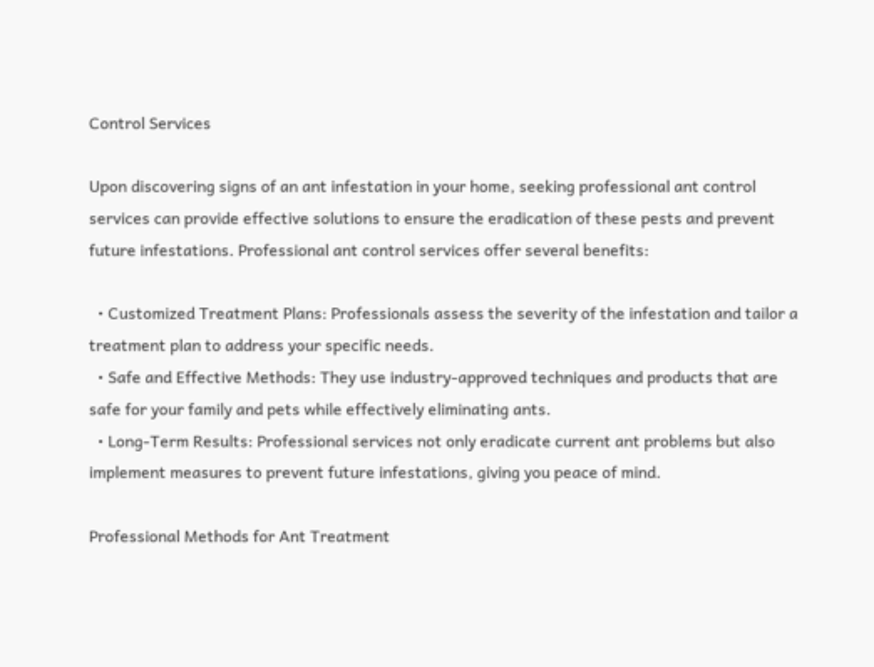Control Services

Upon discovering signs of an ant infestation in your home, seeking professional ant control services can provide effective solutions to ensure the eradication of these pests and prevent future infestations. Professional ant control services offer several benefits:

  • Customized Treatment Plans: Professionals assess the severity of the infestation and tailor a treatment plan to address your specific needs.
  • Safe and Effective Methods: They use industry-approved techniques and products that are safe for your family and pets while effectively eliminating ants.
  • Long-Term Results: Professional services not only eradicate current ant problems but also implement measures to prevent future infestations, giving you peace of mind.

Professional Methods for Ant Treatment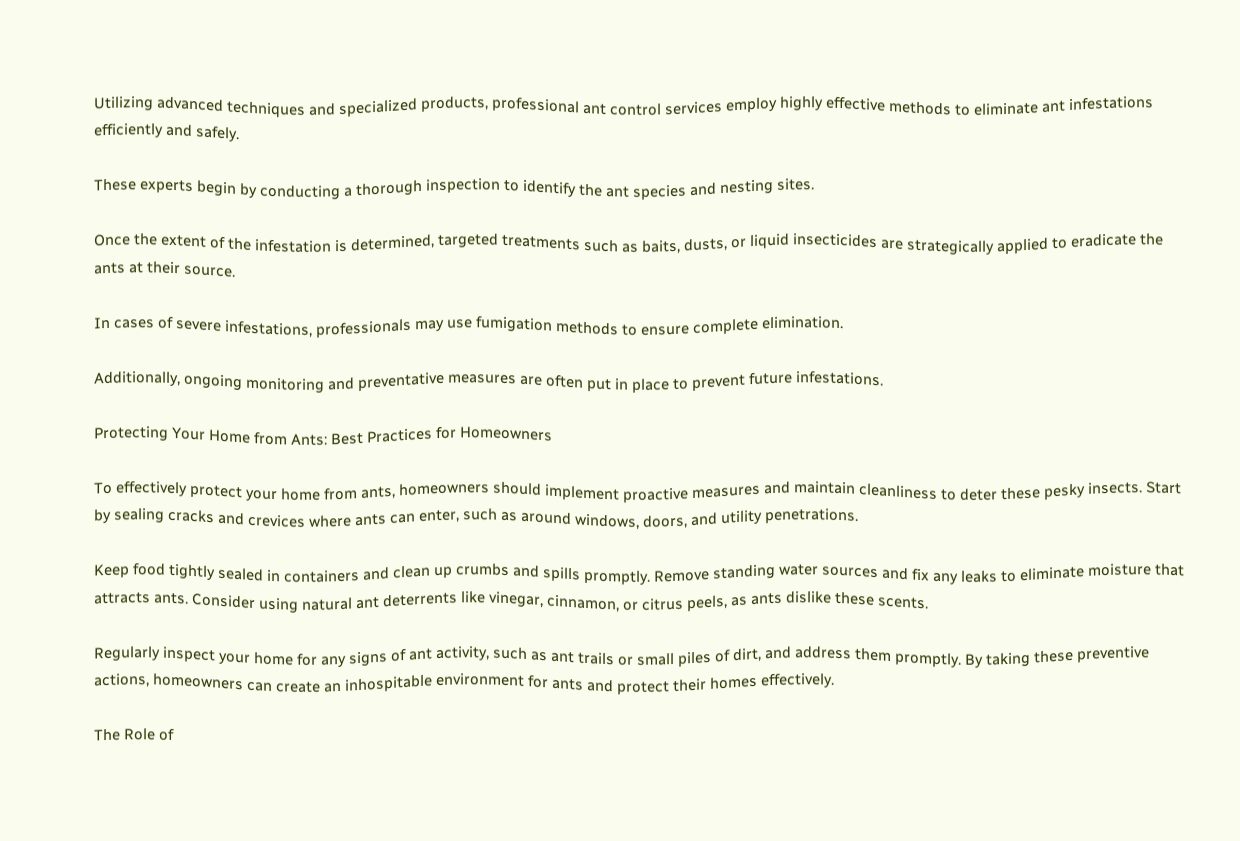Utilizing advanced techniques and specialized products, professional ant control services employ highly effective methods to eliminate ant infestations efficiently and safely.

These experts begin by conducting a thorough inspection to identify the ant species and nesting sites.

Once the extent of the infestation is determined, targeted treatments such as baits, dusts, or liquid insecticides are strategically applied to eradicate the ants at their source.

In cases of severe infestations, professionals may use fumigation methods to ensure complete elimination.

Additionally, ongoing monitoring and preventative measures are often put in place to prevent future infestations.

Protecting Your Home from Ants: Best Practices for Homeowners

To effectively protect your home from ants, homeowners should implement proactive measures and maintain cleanliness to deter these pesky insects. Start by sealing cracks and crevices where ants can enter, such as around windows, doors, and utility penetrations.

Keep food tightly sealed in containers and clean up crumbs and spills promptly. Remove standing water sources and fix any leaks to eliminate moisture that attracts ants. Consider using natural ant deterrents like vinegar, cinnamon, or citrus peels, as ants dislike these scents.

Regularly inspect your home for any signs of ant activity, such as ant trails or small piles of dirt, and address them promptly. By taking these preventive actions, homeowners can create an inhospitable environment for ants and protect their homes effectively.

The Role of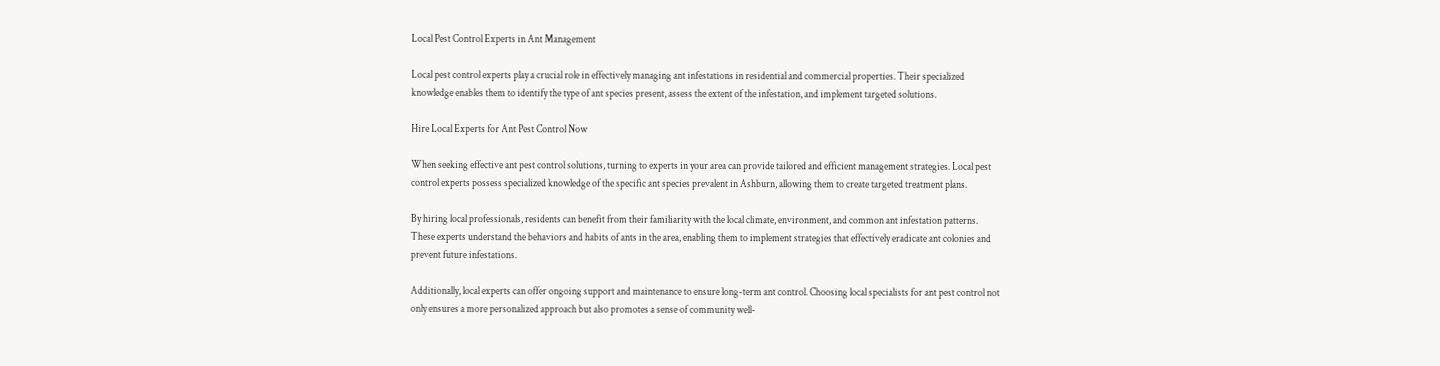Local Pest Control Experts in Ant Management

Local pest control experts play a crucial role in effectively managing ant infestations in residential and commercial properties. Their specialized knowledge enables them to identify the type of ant species present, assess the extent of the infestation, and implement targeted solutions.

Hire Local Experts for Ant Pest Control Now

When seeking effective ant pest control solutions, turning to experts in your area can provide tailored and efficient management strategies. Local pest control experts possess specialized knowledge of the specific ant species prevalent in Ashburn, allowing them to create targeted treatment plans.

By hiring local professionals, residents can benefit from their familiarity with the local climate, environment, and common ant infestation patterns. These experts understand the behaviors and habits of ants in the area, enabling them to implement strategies that effectively eradicate ant colonies and prevent future infestations.

Additionally, local experts can offer ongoing support and maintenance to ensure long-term ant control. Choosing local specialists for ant pest control not only ensures a more personalized approach but also promotes a sense of community well-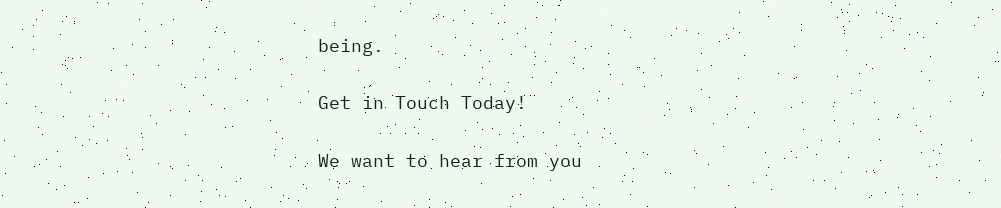being.

Get in Touch Today!

We want to hear from you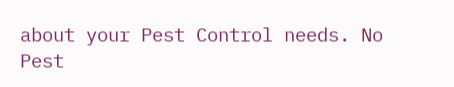about your Pest Control needs. No Pest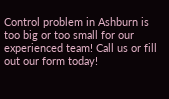Control problem in Ashburn is too big or too small for our experienced team! Call us or fill out our form today!